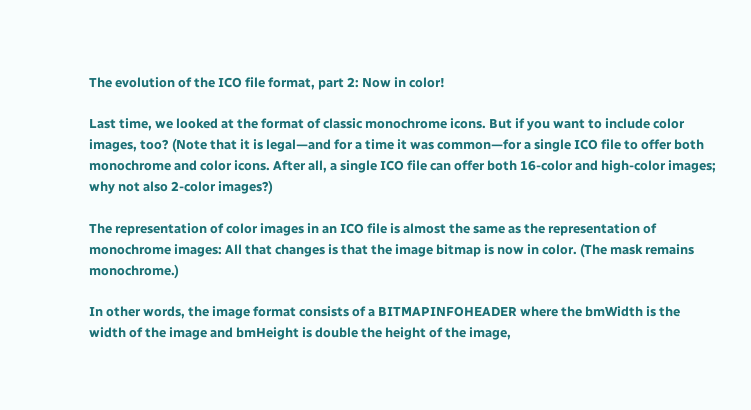The evolution of the ICO file format, part 2: Now in color!

Last time, we looked at the format of classic monochrome icons. But if you want to include color images, too? (Note that it is legal—and for a time it was common—for a single ICO file to offer both monochrome and color icons. After all, a single ICO file can offer both 16-color and high-color images; why not also 2-color images?)

The representation of color images in an ICO file is almost the same as the representation of monochrome images: All that changes is that the image bitmap is now in color. (The mask remains monochrome.)

In other words, the image format consists of a BITMAPINFOHEADER where the bmWidth is the width of the image and bmHeight is double the height of the image,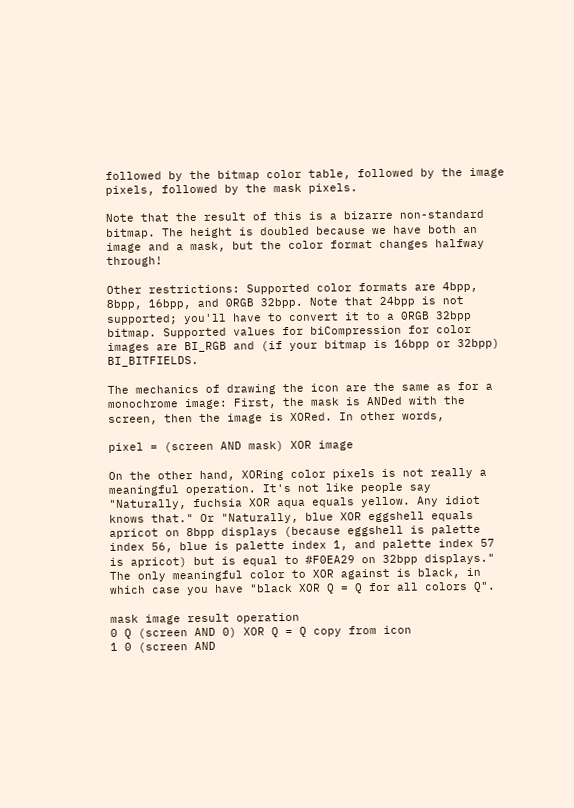followed by the bitmap color table, followed by the image pixels, followed by the mask pixels.

Note that the result of this is a bizarre non-standard bitmap. The height is doubled because we have both an image and a mask, but the color format changes halfway through!

Other restrictions: Supported color formats are 4bpp, 8bpp, 16bpp, and 0RGB 32bpp. Note that 24bpp is not supported; you'll have to convert it to a 0RGB 32bpp bitmap. Supported values for biCompression for color images are BI_RGB and (if your bitmap is 16bpp or 32bpp) BI_BITFIELDS.

The mechanics of drawing the icon are the same as for a monochrome image: First, the mask is ANDed with the screen, then the image is XORed. In other words,

pixel = (screen AND mask) XOR image

On the other hand, XORing color pixels is not really a meaningful operation. It's not like people say "Naturally, fuchsia XOR aqua equals yellow. Any idiot knows that." Or "Naturally, blue XOR eggshell equals apricot on 8bpp displays (because eggshell is palette index 56, blue is palette index 1, and palette index 57 is apricot) but is equal to #F0EA29 on 32bpp displays." The only meaningful color to XOR against is black, in which case you have "black XOR Q = Q for all colors Q".

mask image result operation
0 Q (screen AND 0) XOR Q = Q copy from icon
1 0 (screen AND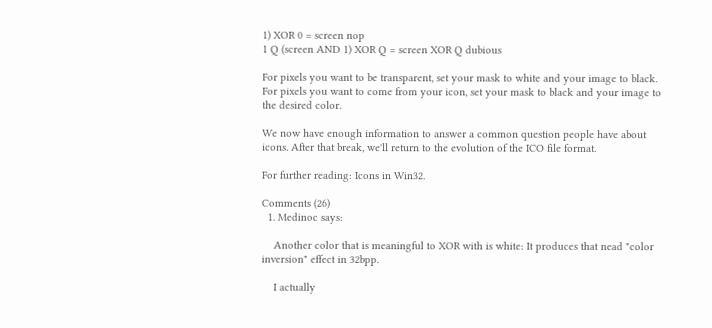1) XOR 0 = screen nop
1 Q (screen AND 1) XOR Q = screen XOR Q dubious

For pixels you want to be transparent, set your mask to white and your image to black. For pixels you want to come from your icon, set your mask to black and your image to the desired color.

We now have enough information to answer a common question people have about icons. After that break, we'll return to the evolution of the ICO file format.

For further reading: Icons in Win32.

Comments (26)
  1. Medinoc says:

    Another color that is meaningful to XOR with is white: It produces that nead "color inversion" effect in 32bpp.

    I actually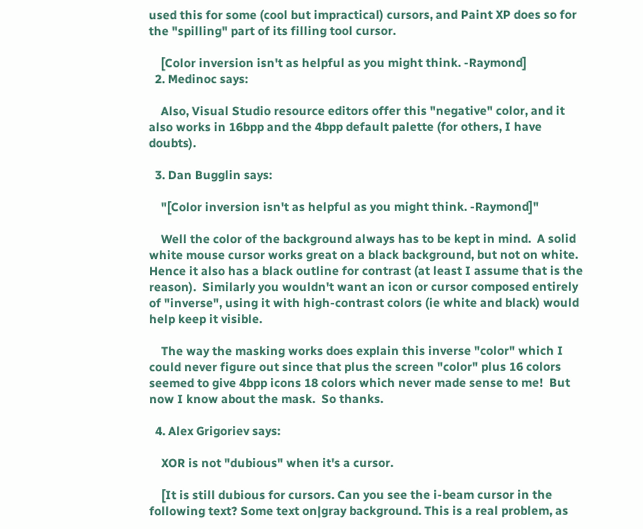used this for some (cool but impractical) cursors, and Paint XP does so for the "spilling" part of its filling tool cursor.

    [Color inversion isn't as helpful as you might think. -Raymond]
  2. Medinoc says:

    Also, Visual Studio resource editors offer this "negative" color, and it also works in 16bpp and the 4bpp default palette (for others, I have doubts).

  3. Dan Bugglin says:

    "[Color inversion isn't as helpful as you might think. -Raymond]"

    Well the color of the background always has to be kept in mind.  A solid white mouse cursor works great on a black background, but not on white.  Hence it also has a black outline for contrast (at least I assume that is the reason).  Similarly you wouldn't want an icon or cursor composed entirely of "inverse", using it with high-contrast colors (ie white and black) would help keep it visible.

    The way the masking works does explain this inverse "color" which I could never figure out since that plus the screen "color" plus 16 colors seemed to give 4bpp icons 18 colors which never made sense to me!  But now I know about the mask.  So thanks.

  4. Alex Grigoriev says:

    XOR is not "dubious" when it's a cursor.

    [It is still dubious for cursors. Can you see the i-beam cursor in the following text? Some text on|gray background. This is a real problem, as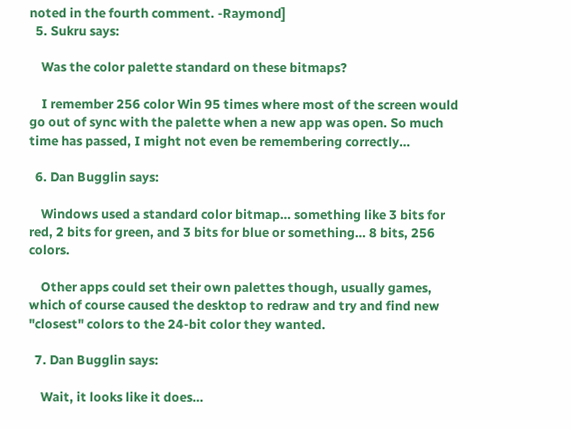noted in the fourth comment. -Raymond]
  5. Sukru says:

    Was the color palette standard on these bitmaps?

    I remember 256 color Win 95 times where most of the screen would go out of sync with the palette when a new app was open. So much time has passed, I might not even be remembering correctly…

  6. Dan Bugglin says:

    Windows used a standard color bitmap… something like 3 bits for red, 2 bits for green, and 3 bits for blue or something… 8 bits, 256 colors.

    Other apps could set their own palettes though, usually games, which of course caused the desktop to redraw and try and find new "closest" colors to the 24-bit color they wanted.

  7. Dan Bugglin says:

    Wait, it looks like it does…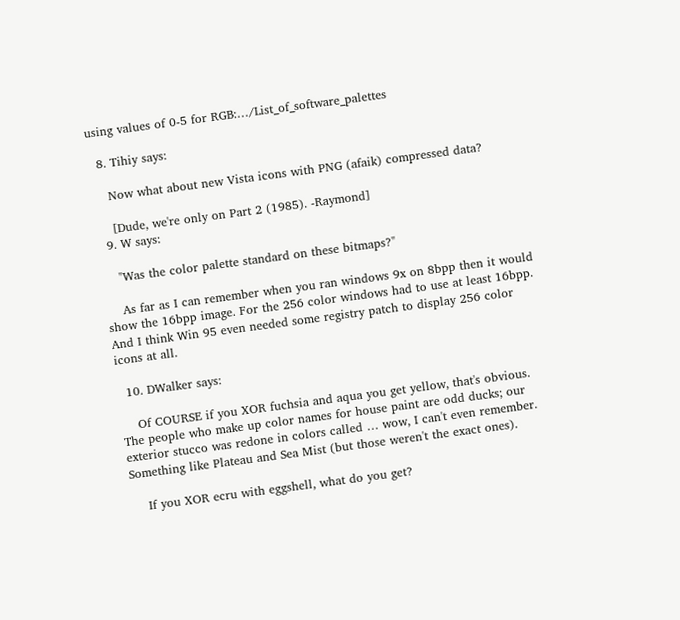using values of 0-5 for RGB:…/List_of_software_palettes

  8. Tihiy says:

    Now what about new Vista icons with PNG (afaik) compressed data?

    [Dude, we're only on Part 2 (1985). -Raymond]
  9. W says:

    "Was the color palette standard on these bitmaps?"

    As far as I can remember when you ran windows 9x on 8bpp then it would show the 16bpp image. For the 256 color windows had to use at least 16bpp. And I think Win 95 even needed some registry patch to display 256 color icons at all.

  10. DWalker says:

    Of COURSE if you XOR fuchsia and aqua you get yellow, that's obvious.  The people who make up color names for house paint are odd ducks; our exterior stucco was redone in colors called … wow, I can't even remember.  Something like Plateau and Sea Mist (but those weren't the exact ones).

    If you XOR ecru with eggshell, what do you get?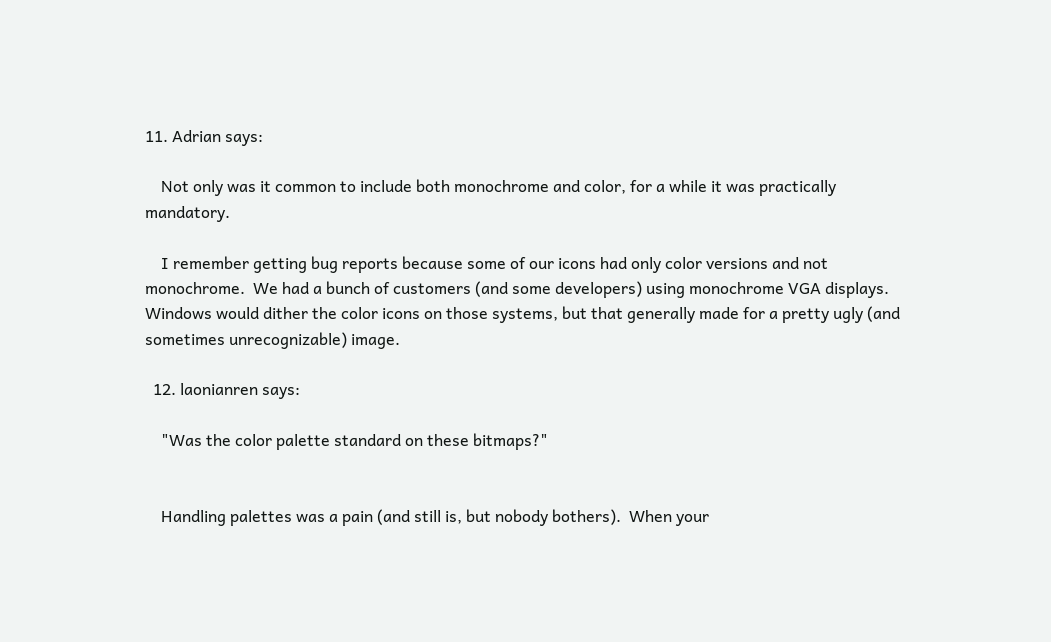11. Adrian says:

    Not only was it common to include both monochrome and color, for a while it was practically mandatory.

    I remember getting bug reports because some of our icons had only color versions and not monochrome.  We had a bunch of customers (and some developers) using monochrome VGA displays.  Windows would dither the color icons on those systems, but that generally made for a pretty ugly (and sometimes unrecognizable) image.

  12. laonianren says:

    "Was the color palette standard on these bitmaps?"


    Handling palettes was a pain (and still is, but nobody bothers).  When your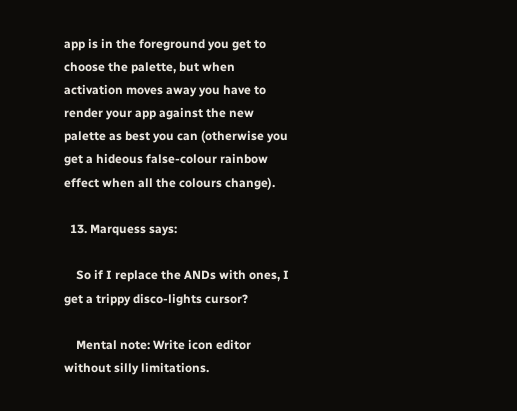app is in the foreground you get to choose the palette, but when activation moves away you have to render your app against the new palette as best you can (otherwise you get a hideous false-colour rainbow effect when all the colours change).

  13. Marquess says:

    So if I replace the ANDs with ones, I get a trippy disco-lights cursor?

    Mental note: Write icon editor without silly limitations.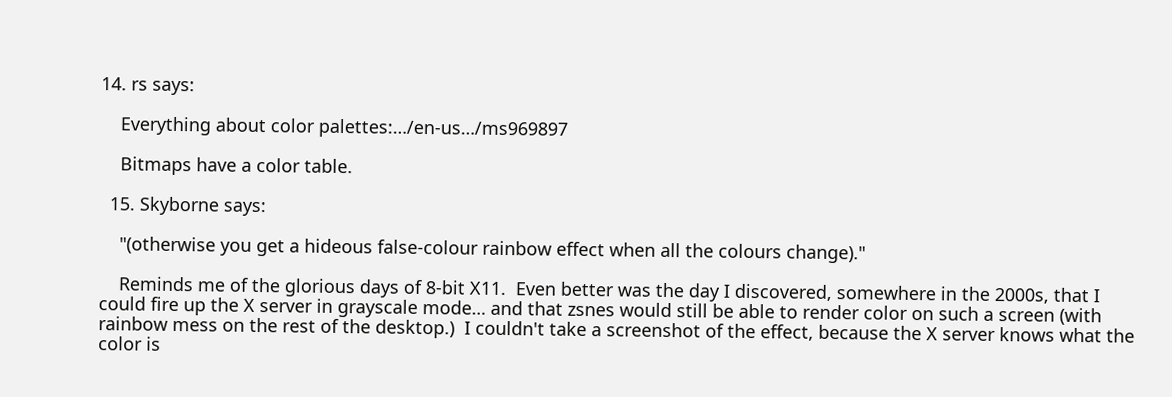14. rs says:

    Everything about color palettes:…/en-us…/ms969897

    Bitmaps have a color table.

  15. Skyborne says:

    "(otherwise you get a hideous false-colour rainbow effect when all the colours change)."

    Reminds me of the glorious days of 8-bit X11.  Even better was the day I discovered, somewhere in the 2000s, that I could fire up the X server in grayscale mode… and that zsnes would still be able to render color on such a screen (with rainbow mess on the rest of the desktop.)  I couldn't take a screenshot of the effect, because the X server knows what the color is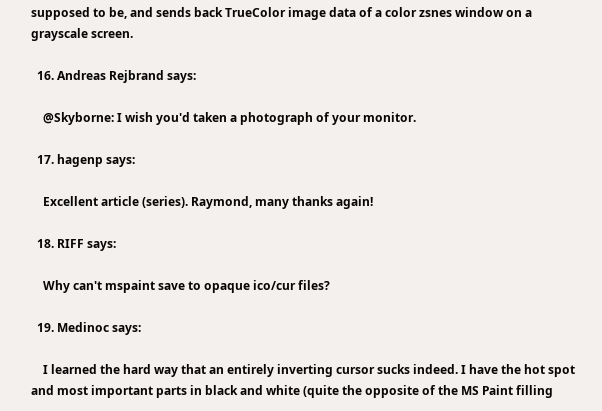supposed to be, and sends back TrueColor image data of a color zsnes window on a grayscale screen.

  16. Andreas Rejbrand says:

    @Skyborne: I wish you'd taken a photograph of your monitor.

  17. hagenp says:

    Excellent article (series). Raymond, many thanks again!

  18. RIFF says:

    Why can't mspaint save to opaque ico/cur files?

  19. Medinoc says:

    I learned the hard way that an entirely inverting cursor sucks indeed. I have the hot spot and most important parts in black and white (quite the opposite of the MS Paint filling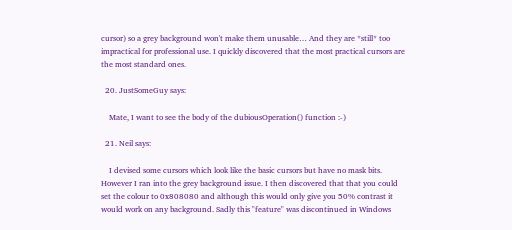cursor) so a grey background won't make them unusable… And they are *still* too impractical for professional use. I quickly discovered that the most practical cursors are the most standard ones.

  20. JustSomeGuy says:

    Mate, I want to see the body of the dubiousOperation() function :-)

  21. Neil says:

    I devised some cursors which look like the basic cursors but have no mask bits. However I ran into the grey background issue. I then discovered that that you could set the colour to 0x808080 and although this would only give you 50% contrast it would work on any background. Sadly this "feature" was discontinued in Windows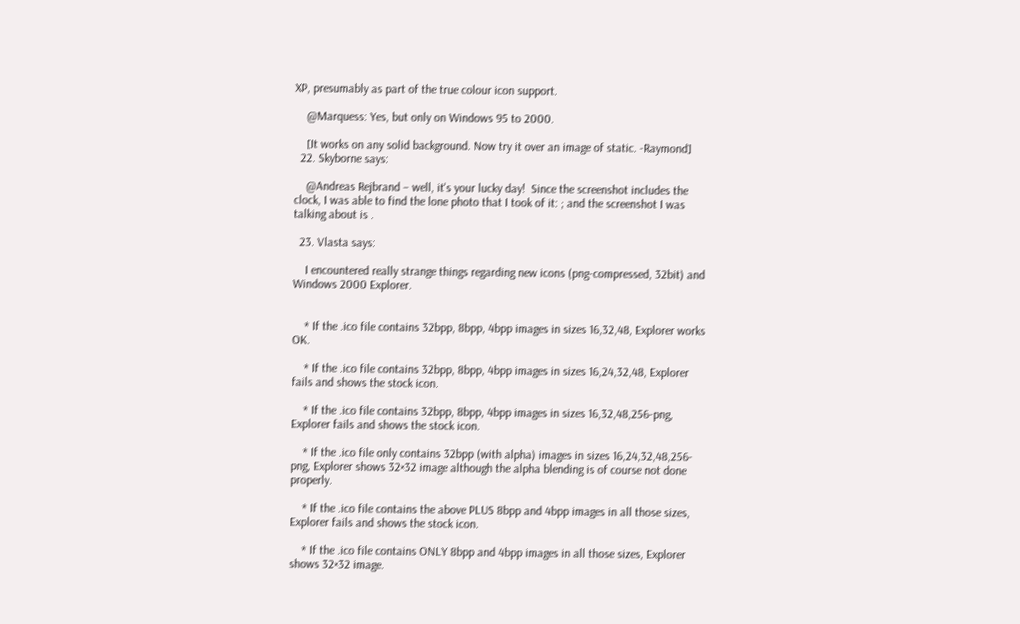XP, presumably as part of the true colour icon support.

    @Marquess: Yes, but only on Windows 95 to 2000.

    [It works on any solid background. Now try it over an image of static. -Raymond]
  22. Skyborne says:

    @Andreas Rejbrand – well, it's your lucky day!  Since the screenshot includes the clock, I was able to find the lone photo that I took of it: ; and the screenshot I was talking about is .

  23. Vlasta says:

    I encountered really strange things regarding new icons (png-compressed, 32bit) and Windows 2000 Explorer.


    * If the .ico file contains 32bpp, 8bpp, 4bpp images in sizes 16,32,48, Explorer works OK.

    * If the .ico file contains 32bpp, 8bpp, 4bpp images in sizes 16,24,32,48, Explorer fails and shows the stock icon.

    * If the .ico file contains 32bpp, 8bpp, 4bpp images in sizes 16,32,48,256-png, Explorer fails and shows the stock icon.

    * If the .ico file only contains 32bpp (with alpha) images in sizes 16,24,32,48,256-png, Explorer shows 32×32 image although the alpha blending is of course not done properly.

    * If the .ico file contains the above PLUS 8bpp and 4bpp images in all those sizes, Explorer fails and shows the stock icon.

    * If the .ico file contains ONLY 8bpp and 4bpp images in all those sizes, Explorer shows 32×32 image.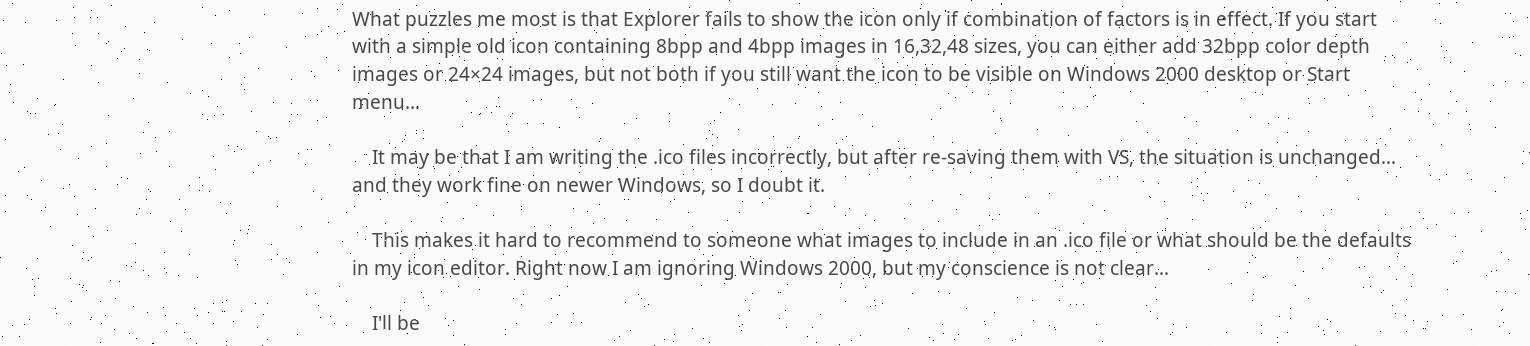What puzzles me most is that Explorer fails to show the icon only if combination of factors is in effect. If you start with a simple old icon containing 8bpp and 4bpp images in 16,32,48 sizes, you can either add 32bpp color depth images or 24×24 images, but not both if you still want the icon to be visible on Windows 2000 desktop or Start menu…

    It may be that I am writing the .ico files incorrectly, but after re-saving them with VS, the situation is unchanged… and they work fine on newer Windows, so I doubt it.

    This makes it hard to recommend to someone what images to include in an .ico file or what should be the defaults in my icon editor. Right now I am ignoring Windows 2000, but my conscience is not clear…

    I'll be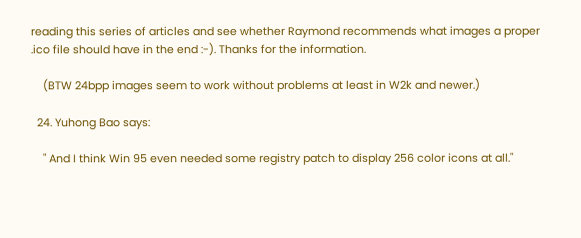reading this series of articles and see whether Raymond recommends what images a proper .ico file should have in the end :-). Thanks for the information.

    (BTW 24bpp images seem to work without problems at least in W2k and newer.)

  24. Yuhong Bao says:

    " And I think Win 95 even needed some registry patch to display 256 color icons at all."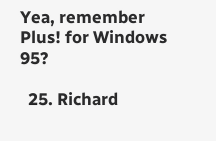Yea, remember Plus! for Windows 95?

  25. Richard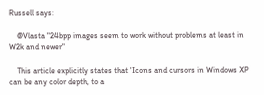Russell says:

    @Vlasta "24bpp images seem to work without problems at least in W2k and newer"

    This article explicitly states that 'Icons and cursors in Windows XP can be any color depth, to a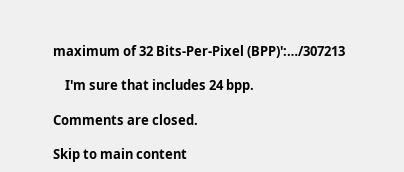maximum of 32 Bits-Per-Pixel (BPP)':…/307213

    I'm sure that includes 24 bpp.

Comments are closed.

Skip to main content